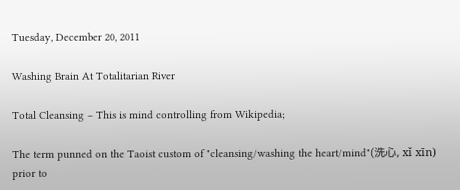Tuesday, December 20, 2011

Washing Brain At Totalitarian River

Total Cleansing – This is mind controlling from Wikipedia;

The term punned on the Taoist custom of "cleansing/washing the heart/mind"(洗心, xǐ xīn) prior to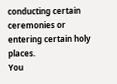conducting certain ceremonies or entering certain holy places.
You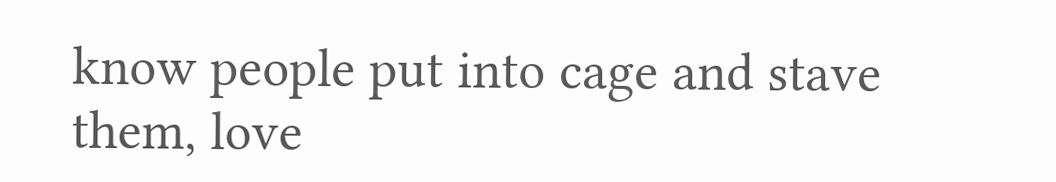know people put into cage and stave them, love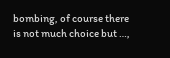bombing, of course there is not much choice but …,